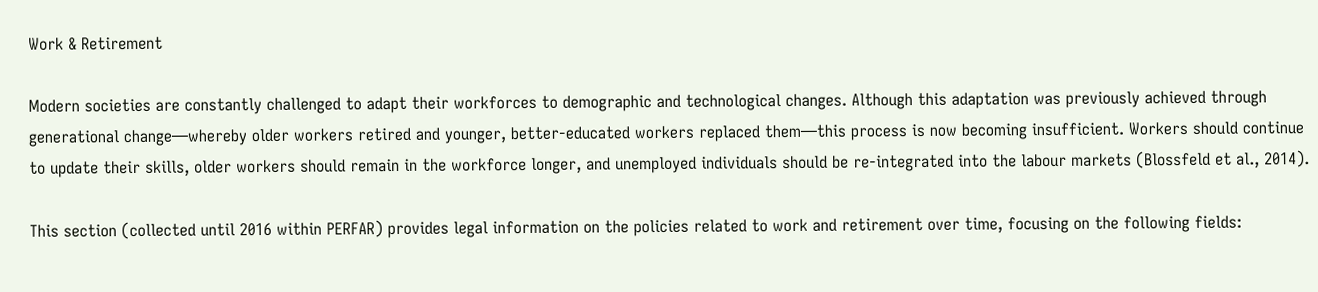Work & Retirement

Modern societies are constantly challenged to adapt their workforces to demographic and technological changes. Although this adaptation was previously achieved through generational change—whereby older workers retired and younger, better-educated workers replaced them—this process is now becoming insufficient. Workers should continue to update their skills, older workers should remain in the workforce longer, and unemployed individuals should be re-integrated into the labour markets (Blossfeld et al., 2014).

This section (collected until 2016 within PERFAR) provides legal information on the policies related to work and retirement over time, focusing on the following fields: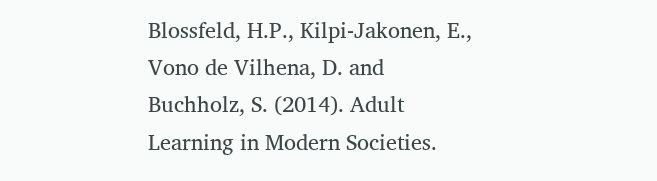Blossfeld, H.P., Kilpi-Jakonen, E., Vono de Vilhena, D. and Buchholz, S. (2014). Adult Learning in Modern Societies.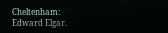Cheltenham: Edward Elgar.